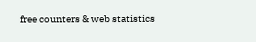free counters & web statistics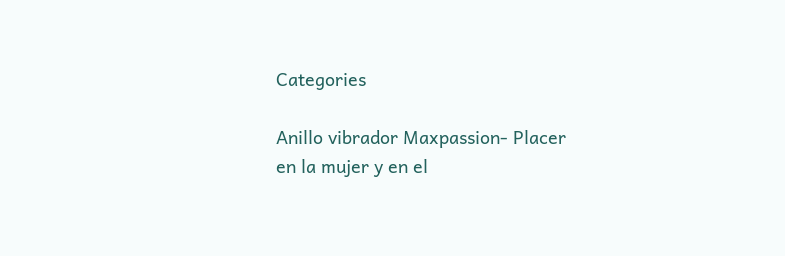Categories

Anillo vibrador Maxpassion- Placer en la mujer y en el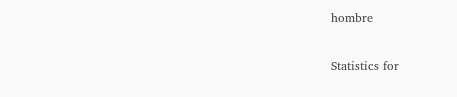hombre

Statistics for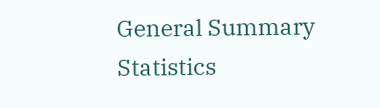General Summary
Statistics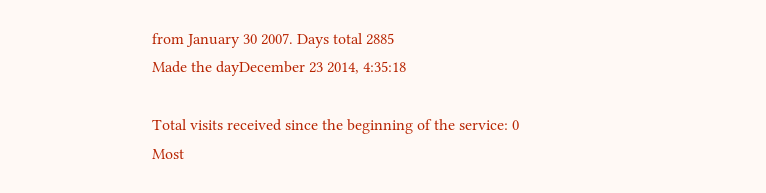from January 30 2007. Days total 2885
Made the dayDecember 23 2014, 4:35:18

Total visits received since the beginning of the service: 0
Most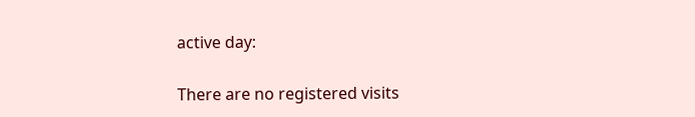active day:

There are no registered visits